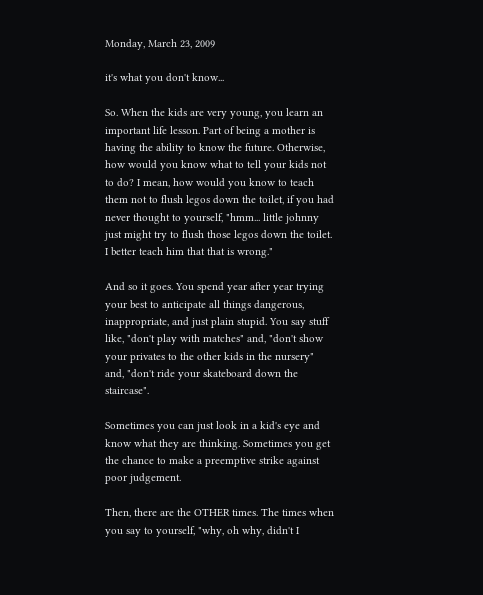Monday, March 23, 2009

it's what you don't know...

So. When the kids are very young, you learn an important life lesson. Part of being a mother is having the ability to know the future. Otherwise, how would you know what to tell your kids not to do? I mean, how would you know to teach them not to flush legos down the toilet, if you had never thought to yourself, "hmm... little johnny just might try to flush those legos down the toilet. I better teach him that that is wrong."

And so it goes. You spend year after year trying your best to anticipate all things dangerous, inappropriate, and just plain stupid. You say stuff like, "don't play with matches" and, "don't show your privates to the other kids in the nursery" and, "don't ride your skateboard down the staircase".

Sometimes you can just look in a kid's eye and know what they are thinking. Sometimes you get the chance to make a preemptive strike against poor judgement.

Then, there are the OTHER times. The times when you say to yourself, "why, oh why, didn't I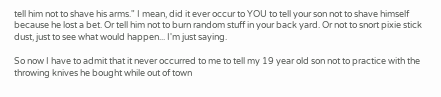tell him not to shave his arms." I mean, did it ever occur to YOU to tell your son not to shave himself because he lost a bet. Or tell him not to burn random stuff in your back yard. Or not to snort pixie stick dust, just to see what would happen... I'm just saying.

So now I have to admit that it never occurred to me to tell my 19 year old son not to practice with the throwing knives he bought while out of town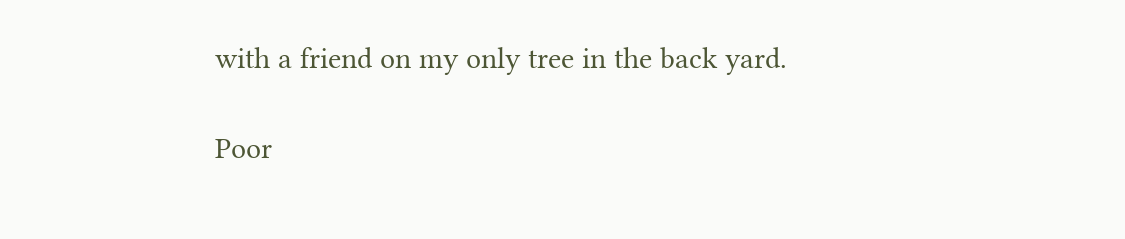with a friend on my only tree in the back yard.

Poor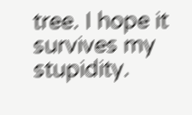tree. I hope it survives my stupidity.